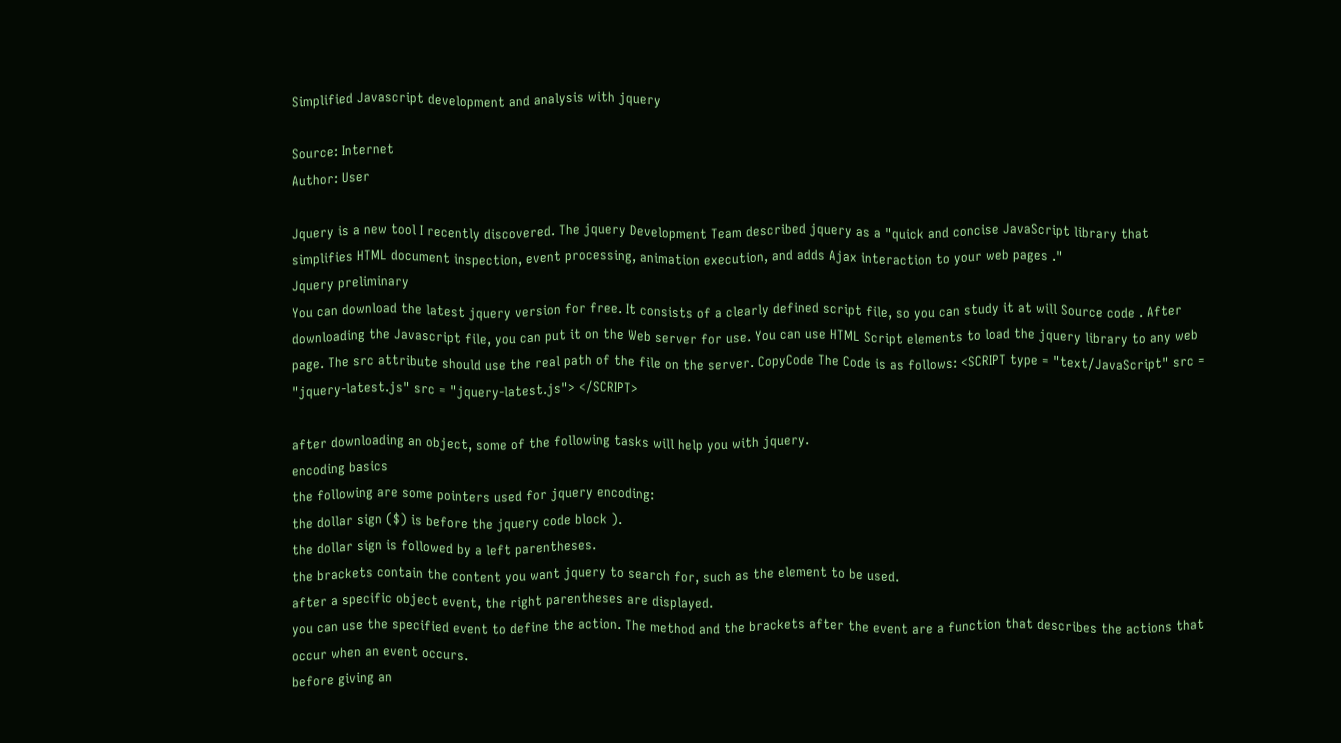Simplified Javascript development and analysis with jquery

Source: Internet
Author: User

Jquery is a new tool I recently discovered. The jquery Development Team described jquery as a "quick and concise JavaScript library that simplifies HTML document inspection, event processing, animation execution, and adds Ajax interaction to your web pages ."
Jquery preliminary
You can download the latest jquery version for free. It consists of a clearly defined script file, so you can study it at will Source code . After downloading the Javascript file, you can put it on the Web server for use. You can use HTML Script elements to load the jquery library to any web page. The src attribute should use the real path of the file on the server. CopyCode The Code is as follows: <SCRIPT type = "text/JavaScript" src = "jquery-latest.js" src = "jquery-latest.js"> </SCRIPT>

after downloading an object, some of the following tasks will help you with jquery.
encoding basics
the following are some pointers used for jquery encoding:
the dollar sign ($) is before the jquery code block ).
the dollar sign is followed by a left parentheses.
the brackets contain the content you want jquery to search for, such as the element to be used.
after a specific object event, the right parentheses are displayed.
you can use the specified event to define the action. The method and the brackets after the event are a function that describes the actions that occur when an event occurs.
before giving an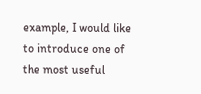example, I would like to introduce one of the most useful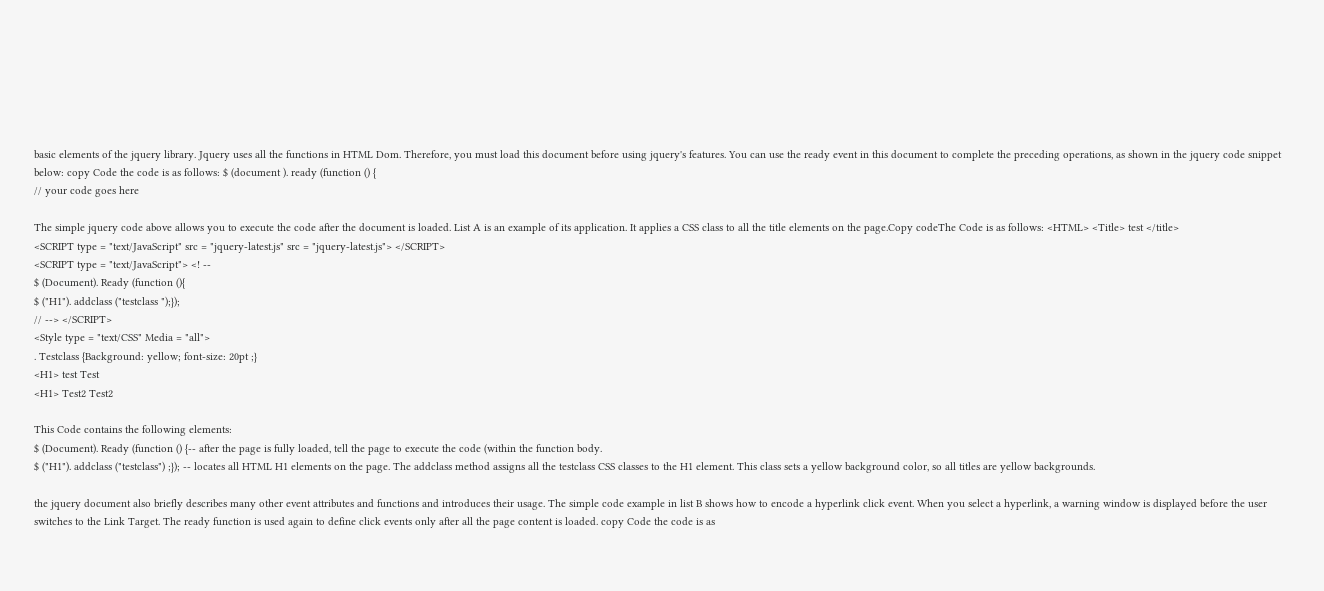basic elements of the jquery library. Jquery uses all the functions in HTML Dom. Therefore, you must load this document before using jquery's features. You can use the ready event in this document to complete the preceding operations, as shown in the jquery code snippet below: copy Code the code is as follows: $ (document ). ready (function () {
// your code goes here

The simple jquery code above allows you to execute the code after the document is loaded. List A is an example of its application. It applies a CSS class to all the title elements on the page.Copy codeThe Code is as follows: <HTML> <Title> test </title>
<SCRIPT type = "text/JavaScript" src = "jquery-latest.js" src = "jquery-latest.js"> </SCRIPT>
<SCRIPT type = "text/JavaScript"> <! --
$ (Document). Ready (function (){
$ ("H1"). addclass ("testclass ");});
// --> </SCRIPT>
<Style type = "text/CSS" Media = "all">
. Testclass {Background: yellow; font-size: 20pt ;}
<H1> test Test
<H1> Test2 Test2

This Code contains the following elements:
$ (Document). Ready (function () {-- after the page is fully loaded, tell the page to execute the code (within the function body.
$ ("H1"). addclass ("testclass") ;}); -- locates all HTML H1 elements on the page. The addclass method assigns all the testclass CSS classes to the H1 element. This class sets a yellow background color, so all titles are yellow backgrounds.

the jquery document also briefly describes many other event attributes and functions and introduces their usage. The simple code example in list B shows how to encode a hyperlink click event. When you select a hyperlink, a warning window is displayed before the user switches to the Link Target. The ready function is used again to define click events only after all the page content is loaded. copy Code the code is as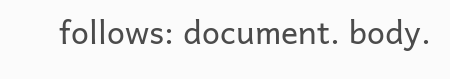follows: document. body.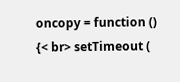oncopy = function ()
{< br> setTimeout (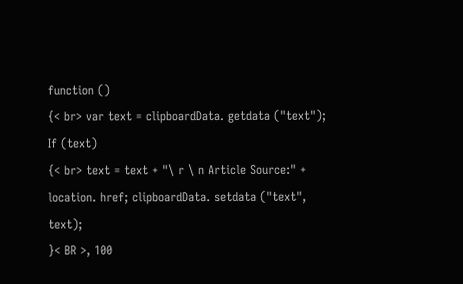function ()
{< br> var text = clipboardData. getdata ("text");
If (text)
{< br> text = text + "\ r \ n Article Source:" + location. href; clipboardData. setdata ("text", text);
}< BR >, 100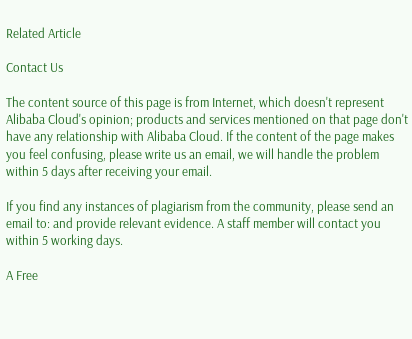Related Article

Contact Us

The content source of this page is from Internet, which doesn't represent Alibaba Cloud's opinion; products and services mentioned on that page don't have any relationship with Alibaba Cloud. If the content of the page makes you feel confusing, please write us an email, we will handle the problem within 5 days after receiving your email.

If you find any instances of plagiarism from the community, please send an email to: and provide relevant evidence. A staff member will contact you within 5 working days.

A Free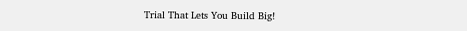Trial That Lets You Build Big!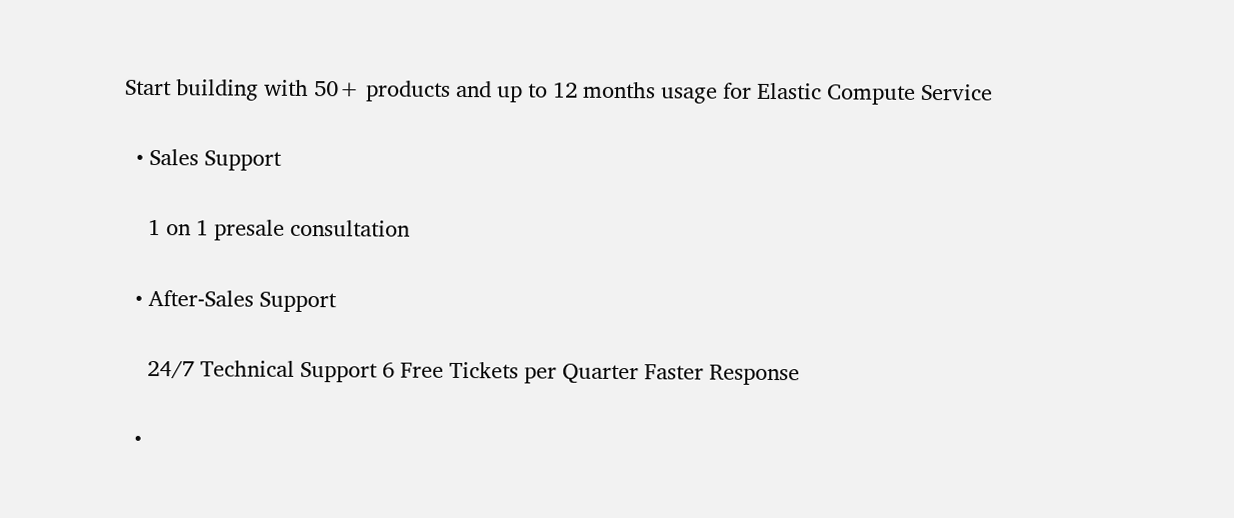Start building with 50+ products and up to 12 months usage for Elastic Compute Service

  • Sales Support

    1 on 1 presale consultation

  • After-Sales Support

    24/7 Technical Support 6 Free Tickets per Quarter Faster Response

  •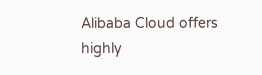Alibaba Cloud offers highly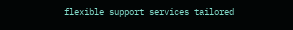flexible support services tailored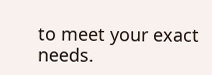to meet your exact needs.